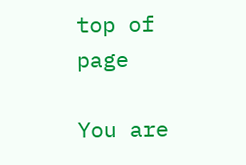top of page

You are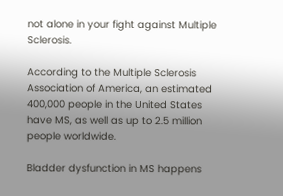not alone in your fight against Multiple Sclerosis.

According to the Multiple Sclerosis Association of America, an estimated 400,000 people in the United States have MS, as well as up to 2.5 million people worldwide.

Bladder dysfunction in MS happens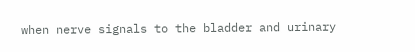when nerve signals to the bladder and urinary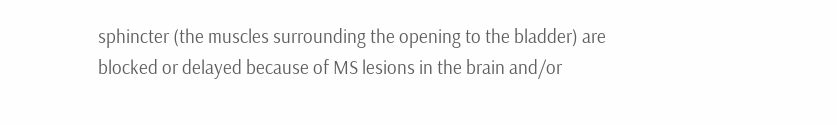sphincter (the muscles surrounding the opening to the bladder) are blocked or delayed because of MS lesions in the brain and/or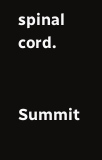spinal cord.


Summit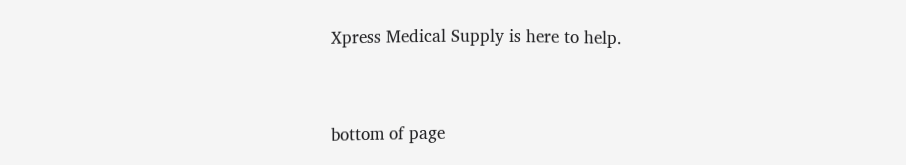Xpress Medical Supply is here to help.


bottom of page